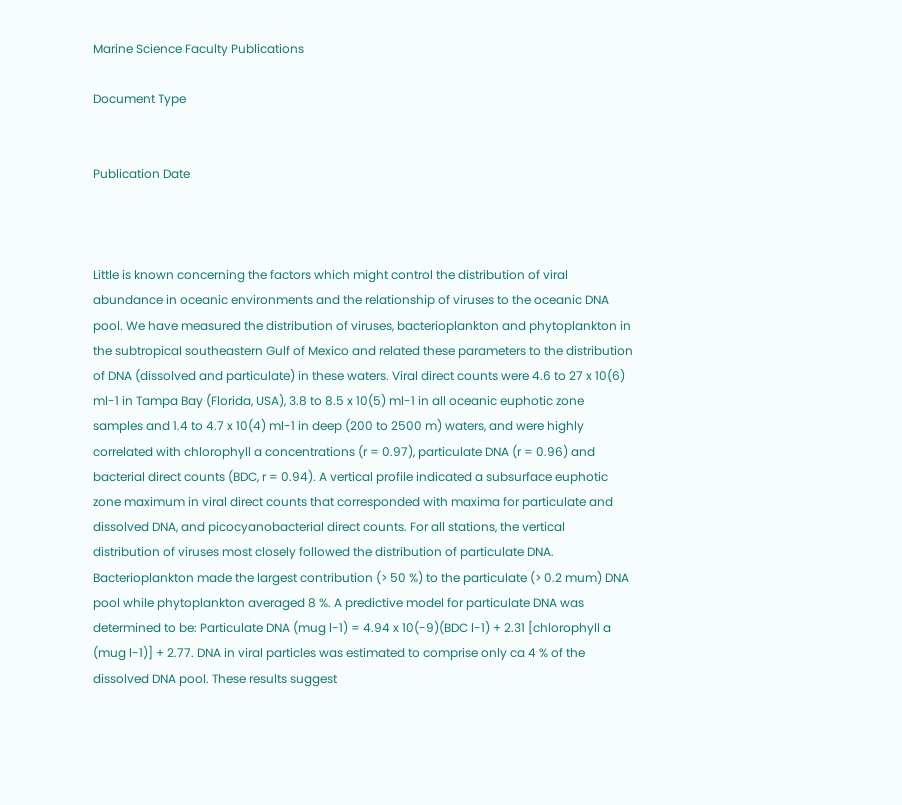Marine Science Faculty Publications

Document Type


Publication Date



Little is known concerning the factors which might control the distribution of viral abundance in oceanic environments and the relationship of viruses to the oceanic DNA pool. We have measured the distribution of viruses, bacterioplankton and phytoplankton in the subtropical southeastern Gulf of Mexico and related these parameters to the distribution of DNA (dissolved and particulate) in these waters. Viral direct counts were 4.6 to 27 x 10(6) ml-1 in Tampa Bay (Florida, USA), 3.8 to 8.5 x 10(5) ml-1 in all oceanic euphotic zone samples and 1.4 to 4.7 x 10(4) ml-1 in deep (200 to 2500 m) waters, and were highly correlated with chlorophyll a concentrations (r = 0.97), particulate DNA (r = 0.96) and bacterial direct counts (BDC, r = 0.94). A vertical profile indicated a subsurface euphotic zone maximum in viral direct counts that corresponded with maxima for particulate and dissolved DNA, and picocyanobacterial direct counts. For all stations, the vertical distribution of viruses most closely followed the distribution of particulate DNA. Bacterioplankton made the largest contribution (> 50 %) to the particulate (> 0.2 mum) DNA pool while phytoplankton averaged 8 %. A predictive model for particulate DNA was determined to be: Particulate DNA (mug l-1) = 4.94 x 10(-9)(BDC l-1) + 2.31 [chlorophyll a (mug l-1)] + 2.77. DNA in viral particles was estimated to comprise only ca 4 % of the dissolved DNA pool. These results suggest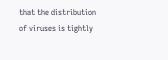that the distribution of viruses is tightly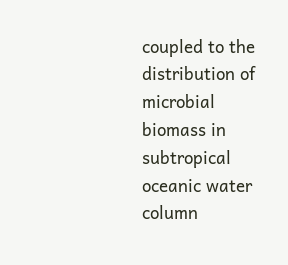coupled to the distribution of microbial biomass in subtropical oceanic water column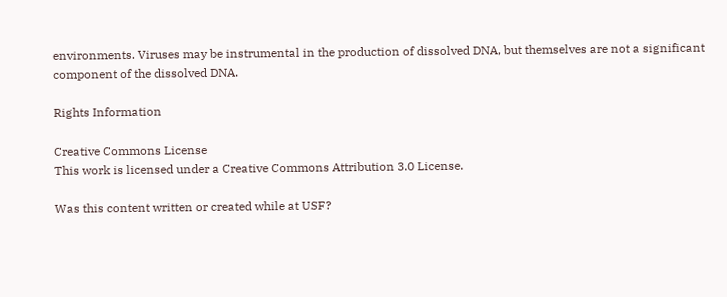environments. Viruses may be instrumental in the production of dissolved DNA, but themselves are not a significant component of the dissolved DNA.

Rights Information

Creative Commons License
This work is licensed under a Creative Commons Attribution 3.0 License.

Was this content written or created while at USF?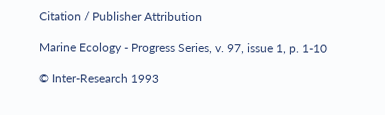Citation / Publisher Attribution

Marine Ecology - Progress Series, v. 97, issue 1, p. 1-10

© Inter-Research 1993